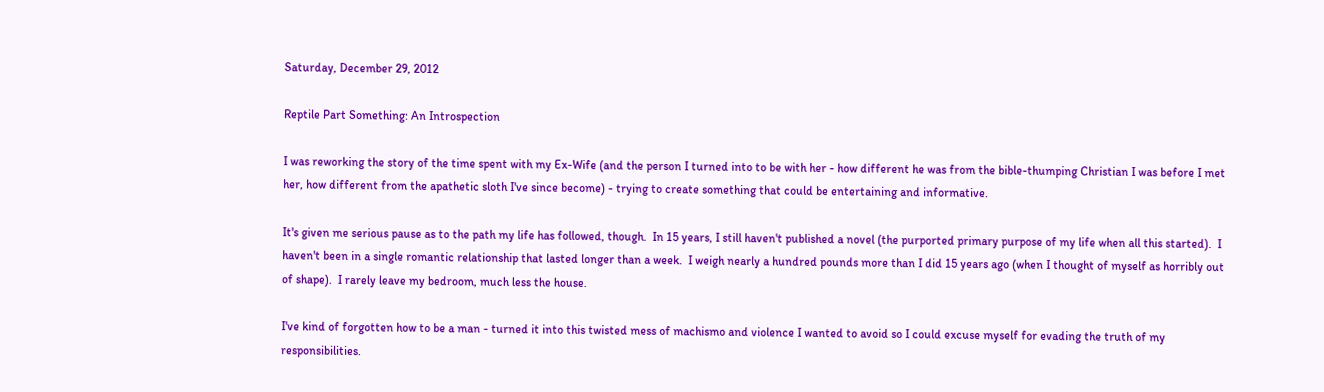Saturday, December 29, 2012

Reptile Part Something: An Introspection

I was reworking the story of the time spent with my Ex-Wife (and the person I turned into to be with her - how different he was from the bible-thumping Christian I was before I met her, how different from the apathetic sloth I've since become) - trying to create something that could be entertaining and informative.

It's given me serious pause as to the path my life has followed, though.  In 15 years, I still haven't published a novel (the purported primary purpose of my life when all this started).  I haven't been in a single romantic relationship that lasted longer than a week.  I weigh nearly a hundred pounds more than I did 15 years ago (when I thought of myself as horribly out of shape).  I rarely leave my bedroom, much less the house.

I've kind of forgotten how to be a man - turned it into this twisted mess of machismo and violence I wanted to avoid so I could excuse myself for evading the truth of my responsibilities.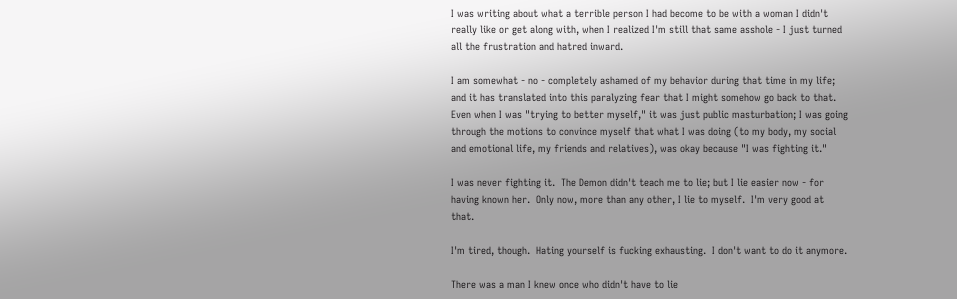I was writing about what a terrible person I had become to be with a woman I didn't really like or get along with, when I realized I'm still that same asshole - I just turned all the frustration and hatred inward.

I am somewhat - no - completely ashamed of my behavior during that time in my life; and it has translated into this paralyzing fear that I might somehow go back to that.  Even when I was "trying to better myself," it was just public masturbation; I was going through the motions to convince myself that what I was doing (to my body, my social and emotional life, my friends and relatives), was okay because "I was fighting it."

I was never fighting it.  The Demon didn't teach me to lie; but I lie easier now - for having known her.  Only now, more than any other, I lie to myself.  I'm very good at that.

I'm tired, though.  Hating yourself is fucking exhausting.  I don't want to do it anymore.

There was a man I knew once who didn't have to lie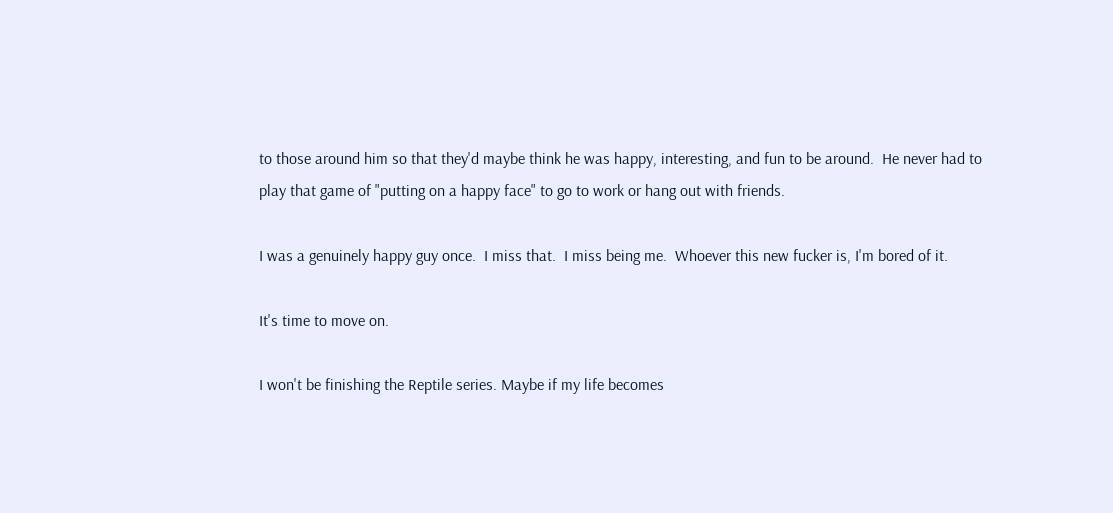to those around him so that they'd maybe think he was happy, interesting, and fun to be around.  He never had to play that game of "putting on a happy face" to go to work or hang out with friends.

I was a genuinely happy guy once.  I miss that.  I miss being me.  Whoever this new fucker is, I'm bored of it.

It's time to move on.

I won't be finishing the Reptile series. Maybe if my life becomes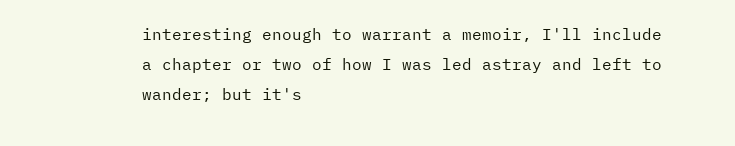interesting enough to warrant a memoir, I'll include a chapter or two of how I was led astray and left to wander; but it's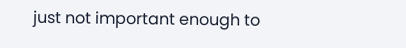just not important enough to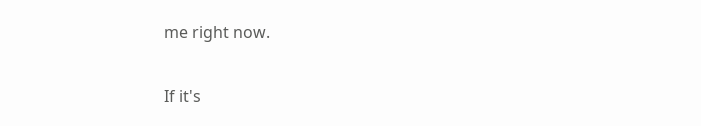me right now.

If it's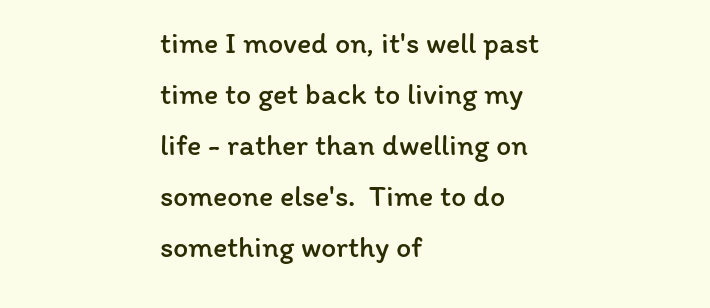time I moved on, it's well past time to get back to living my life - rather than dwelling on someone else's.  Time to do something worthy of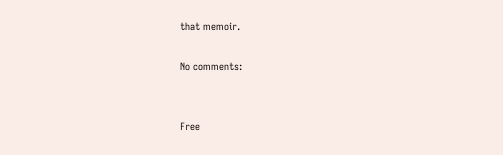that memoir.

No comments:


Free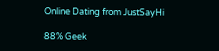Online Dating from JustSayHi

88% Geek